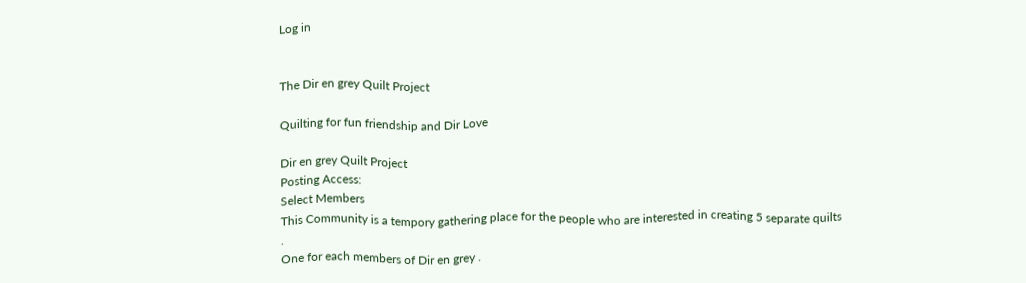Log in


The Dir en grey Quilt Project

Quilting for fun friendship and Dir Love

Dir en grey Quilt Project
Posting Access:
Select Members
This Community is a tempory gathering place for the people who are interested in creating 5 separate quilts .
One for each members of Dir en grey .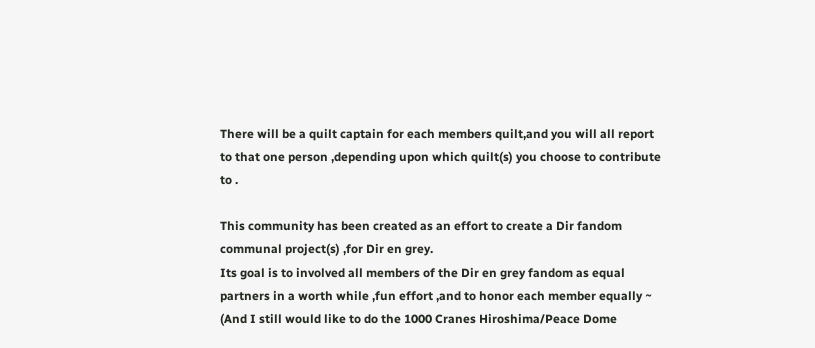There will be a quilt captain for each members quilt,and you will all report to that one person ,depending upon which quilt(s) you choose to contribute to .

This community has been created as an effort to create a Dir fandom communal project(s) ,for Dir en grey.
Its goal is to involved all members of the Dir en grey fandom as equal partners in a worth while ,fun effort ,and to honor each member equally ~
(And I still would like to do the 1000 Cranes Hiroshima/Peace Dome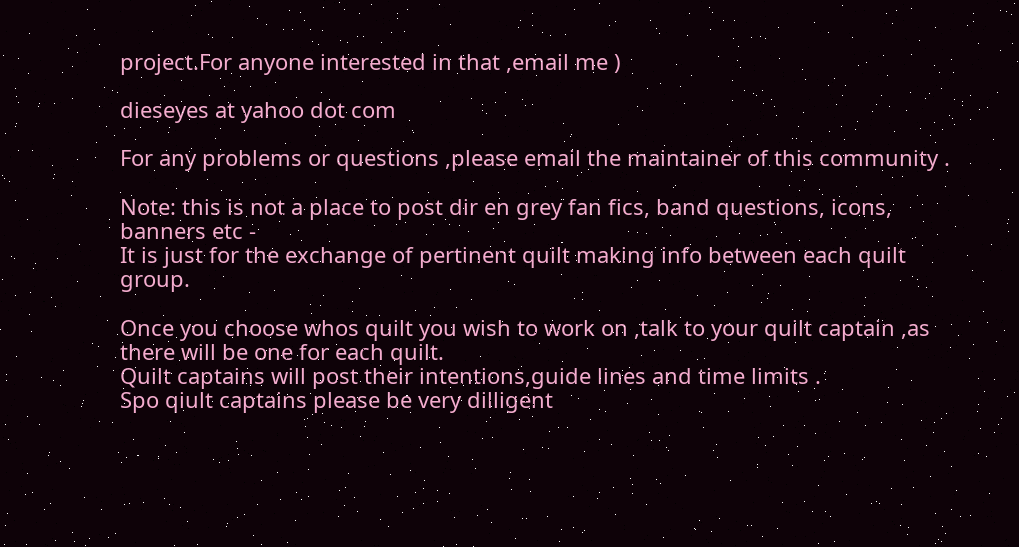project.For anyone interested in that ,email me )

dieseyes at yahoo dot com

For any problems or questions ,please email the maintainer of this community .

Note: this is not a place to post dir en grey fan fics, band questions, icons, banners etc -
It is just for the exchange of pertinent quilt making info between each quilt group.

Once you choose whos quilt you wish to work on ,talk to your quilt captain ,as there will be one for each quilt.
Quilt captains will post their intentions,guide lines and time limits .
Spo qiult captains please be very dilligent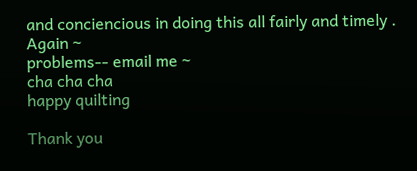and conciencious in doing this all fairly and timely .
Again ~
problems-- email me ~
cha cha cha
happy quilting

Thank you